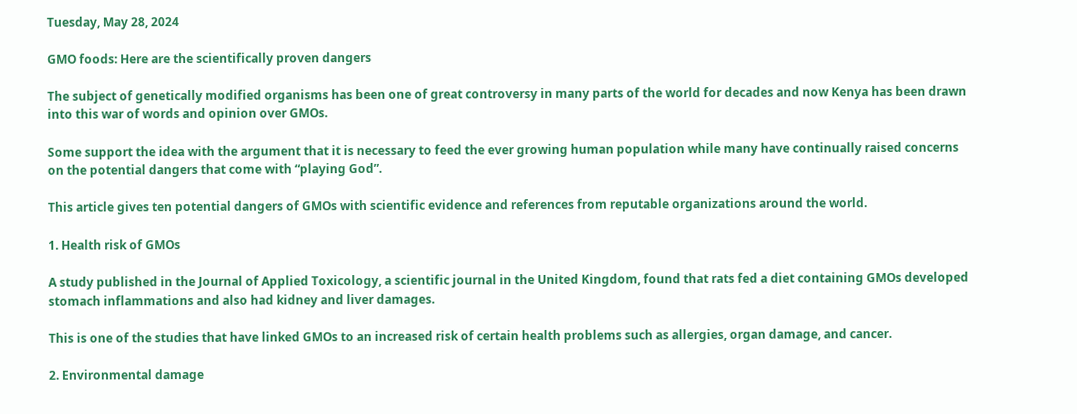Tuesday, May 28, 2024

GMO foods: Here are the scientifically proven dangers

The subject of genetically modified organisms has been one of great controversy in many parts of the world for decades and now Kenya has been drawn into this war of words and opinion over GMOs.

Some support the idea with the argument that it is necessary to feed the ever growing human population while many have continually raised concerns on the potential dangers that come with “playing God”.

This article gives ten potential dangers of GMOs with scientific evidence and references from reputable organizations around the world.

1. Health risk of GMOs

A study published in the Journal of Applied Toxicology, a scientific journal in the United Kingdom, found that rats fed a diet containing GMOs developed stomach inflammations and also had kidney and liver damages.

This is one of the studies that have linked GMOs to an increased risk of certain health problems such as allergies, organ damage, and cancer.

2. Environmental damage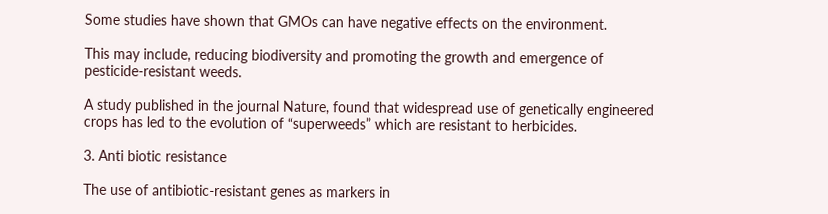Some studies have shown that GMOs can have negative effects on the environment.

This may include, reducing biodiversity and promoting the growth and emergence of pesticide-resistant weeds.

A study published in the journal Nature, found that widespread use of genetically engineered crops has led to the evolution of “superweeds” which are resistant to herbicides.

3. Anti biotic resistance

The use of antibiotic-resistant genes as markers in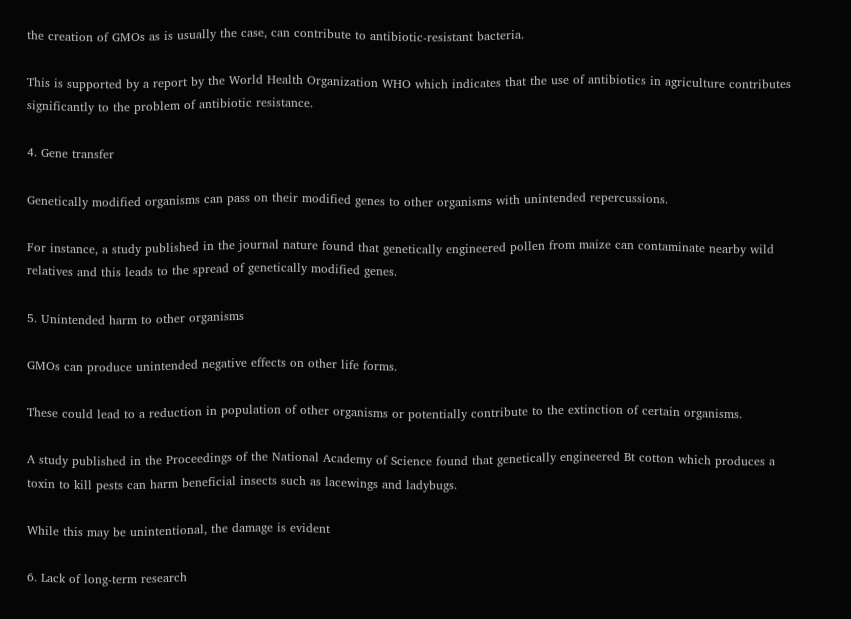the creation of GMOs as is usually the case, can contribute to antibiotic-resistant bacteria.

This is supported by a report by the World Health Organization WHO which indicates that the use of antibiotics in agriculture contributes significantly to the problem of antibiotic resistance.

4. Gene transfer

Genetically modified organisms can pass on their modified genes to other organisms with unintended repercussions.

For instance, a study published in the journal nature found that genetically engineered pollen from maize can contaminate nearby wild relatives and this leads to the spread of genetically modified genes.

5. Unintended harm to other organisms

GMOs can produce unintended negative effects on other life forms.

These could lead to a reduction in population of other organisms or potentially contribute to the extinction of certain organisms.

A study published in the Proceedings of the National Academy of Science found that genetically engineered Bt cotton which produces a toxin to kill pests can harm beneficial insects such as lacewings and ladybugs.

While this may be unintentional, the damage is evident

6. Lack of long-term research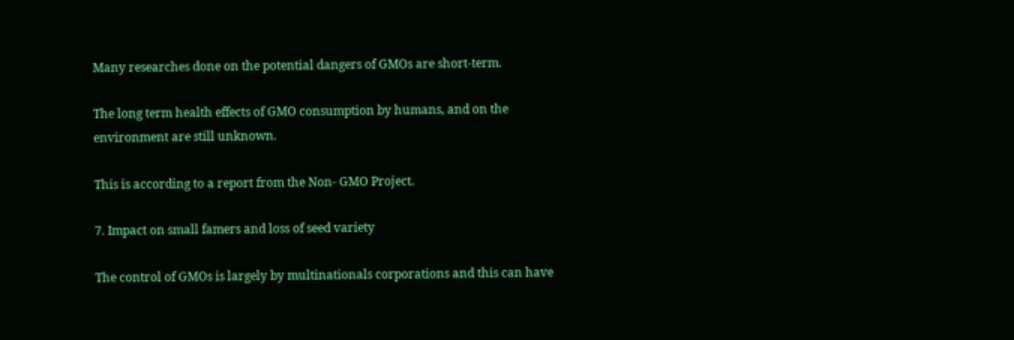Many researches done on the potential dangers of GMOs are short-term.

The long term health effects of GMO consumption by humans, and on the environment are still unknown.

This is according to a report from the Non- GMO Project.

7. Impact on small famers and loss of seed variety

The control of GMOs is largely by multinationals corporations and this can have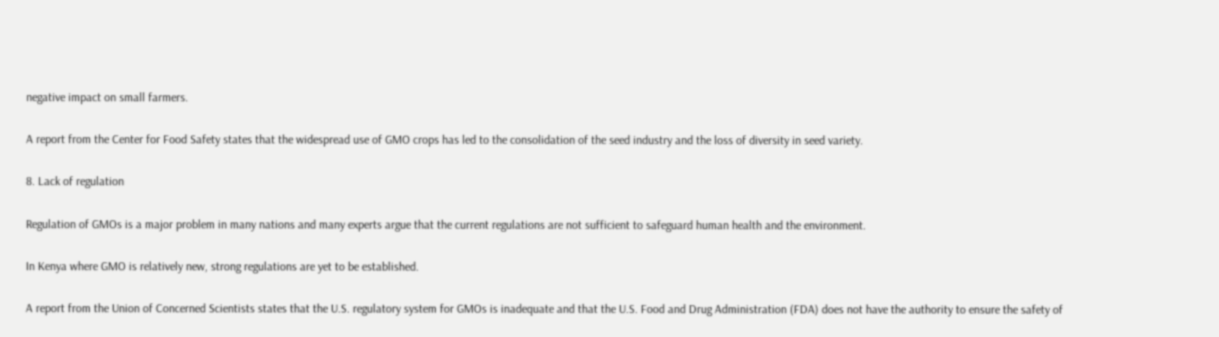negative impact on small farmers.

A report from the Center for Food Safety states that the widespread use of GMO crops has led to the consolidation of the seed industry and the loss of diversity in seed variety.

8. Lack of regulation

Regulation of GMOs is a major problem in many nations and many experts argue that the current regulations are not sufficient to safeguard human health and the environment.

In Kenya where GMO is relatively new, strong regulations are yet to be established.

A report from the Union of Concerned Scientists states that the U.S. regulatory system for GMOs is inadequate and that the U.S. Food and Drug Administration (FDA) does not have the authority to ensure the safety of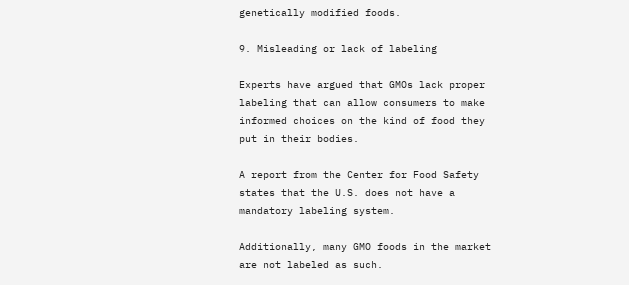genetically modified foods.

9. Misleading or lack of labeling

Experts have argued that GMOs lack proper labeling that can allow consumers to make informed choices on the kind of food they put in their bodies.

A report from the Center for Food Safety states that the U.S. does not have a mandatory labeling system.

Additionally, many GMO foods in the market are not labeled as such.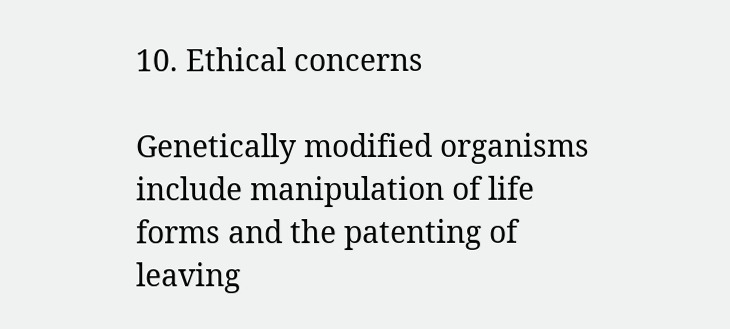10. Ethical concerns

Genetically modified organisms include manipulation of life forms and the patenting of leaving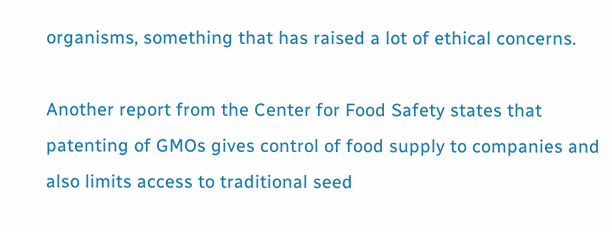organisms, something that has raised a lot of ethical concerns.

Another report from the Center for Food Safety states that patenting of GMOs gives control of food supply to companies and also limits access to traditional seed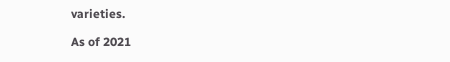varieties.

As of 2021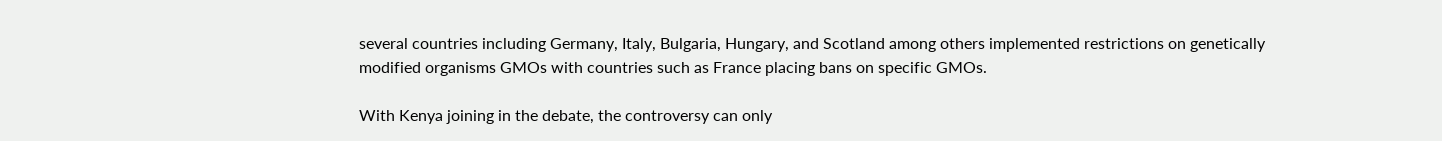several countries including Germany, Italy, Bulgaria, Hungary, and Scotland among others implemented restrictions on genetically modified organisms GMOs with countries such as France placing bans on specific GMOs.

With Kenya joining in the debate, the controversy can only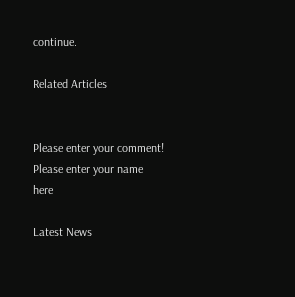continue.

Related Articles


Please enter your comment!
Please enter your name here

Latest News